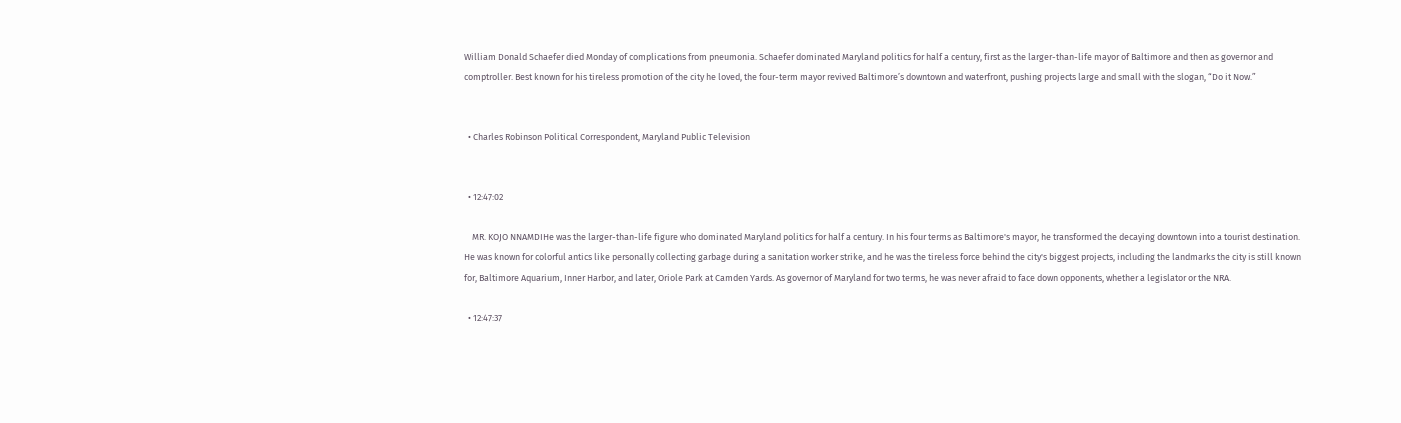William Donald Schaefer died Monday of complications from pneumonia. Schaefer dominated Maryland politics for half a century, first as the larger-than-life mayor of Baltimore and then as governor and comptroller. Best known for his tireless promotion of the city he loved, the four-term mayor revived Baltimore’s downtown and waterfront, pushing projects large and small with the slogan, “Do it Now.”


  • Charles Robinson Political Correspondent, Maryland Public Television


  • 12:47:02

    MR. KOJO NNAMDIHe was the larger-than-life figure who dominated Maryland politics for half a century. In his four terms as Baltimore's mayor, he transformed the decaying downtown into a tourist destination. He was known for colorful antics like personally collecting garbage during a sanitation worker strike, and he was the tireless force behind the city's biggest projects, including the landmarks the city is still known for, Baltimore Aquarium, Inner Harbor, and later, Oriole Park at Camden Yards. As governor of Maryland for two terms, he was never afraid to face down opponents, whether a legislator or the NRA.

  • 12:47:37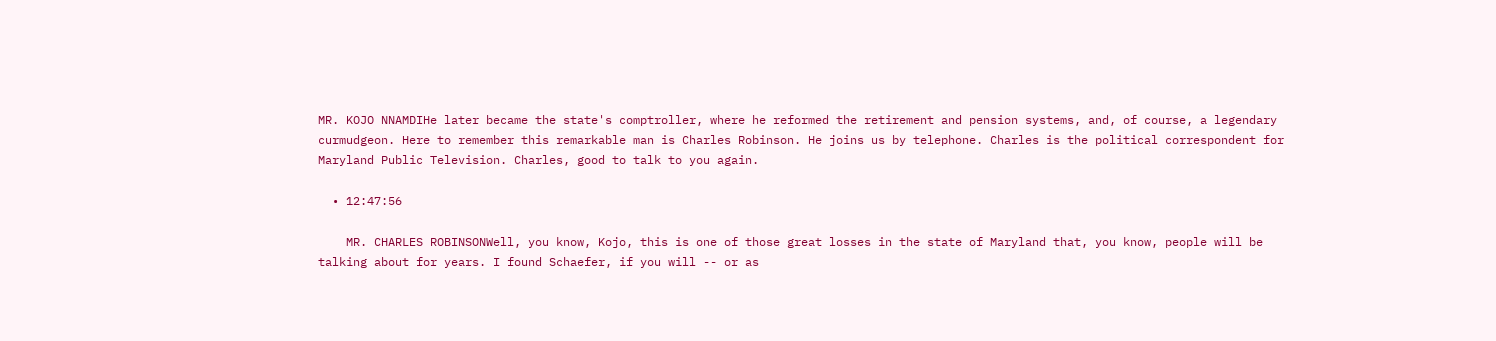MR. KOJO NNAMDIHe later became the state's comptroller, where he reformed the retirement and pension systems, and, of course, a legendary curmudgeon. Here to remember this remarkable man is Charles Robinson. He joins us by telephone. Charles is the political correspondent for Maryland Public Television. Charles, good to talk to you again.

  • 12:47:56

    MR. CHARLES ROBINSONWell, you know, Kojo, this is one of those great losses in the state of Maryland that, you know, people will be talking about for years. I found Schaefer, if you will -- or as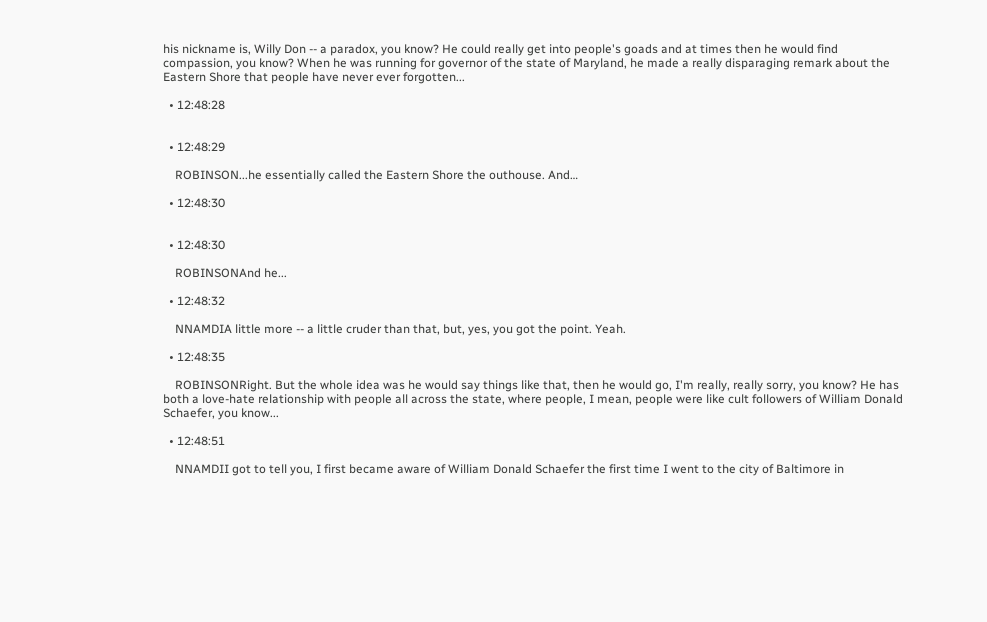his nickname is, Willy Don -- a paradox, you know? He could really get into people's goads and at times then he would find compassion, you know? When he was running for governor of the state of Maryland, he made a really disparaging remark about the Eastern Shore that people have never ever forgotten...

  • 12:48:28


  • 12:48:29

    ROBINSON...he essentially called the Eastern Shore the outhouse. And…

  • 12:48:30


  • 12:48:30

    ROBINSONAnd he...

  • 12:48:32

    NNAMDIA little more -- a little cruder than that, but, yes, you got the point. Yeah.

  • 12:48:35

    ROBINSONRight. But the whole idea was he would say things like that, then he would go, I'm really, really sorry, you know? He has both a love-hate relationship with people all across the state, where people, I mean, people were like cult followers of William Donald Schaefer, you know...

  • 12:48:51

    NNAMDII got to tell you, I first became aware of William Donald Schaefer the first time I went to the city of Baltimore in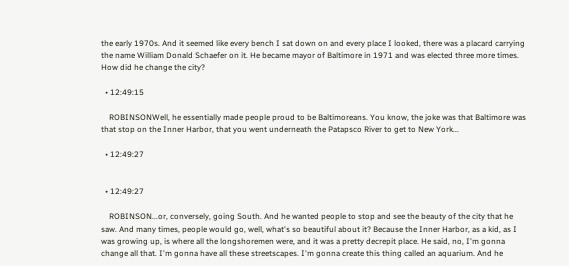the early 1970s. And it seemed like every bench I sat down on and every place I looked, there was a placard carrying the name William Donald Schaefer on it. He became mayor of Baltimore in 1971 and was elected three more times. How did he change the city?

  • 12:49:15

    ROBINSONWell, he essentially made people proud to be Baltimoreans. You know, the joke was that Baltimore was that stop on the Inner Harbor, that you went underneath the Patapsco River to get to New York...

  • 12:49:27


  • 12:49:27

    ROBINSON...or, conversely, going South. And he wanted people to stop and see the beauty of the city that he saw. And many times, people would go, well, what's so beautiful about it? Because the Inner Harbor, as a kid, as I was growing up, is where all the longshoremen were, and it was a pretty decrepit place. He said, no, I'm gonna change all that. I'm gonna have all these streetscapes. I'm gonna create this thing called an aquarium. And he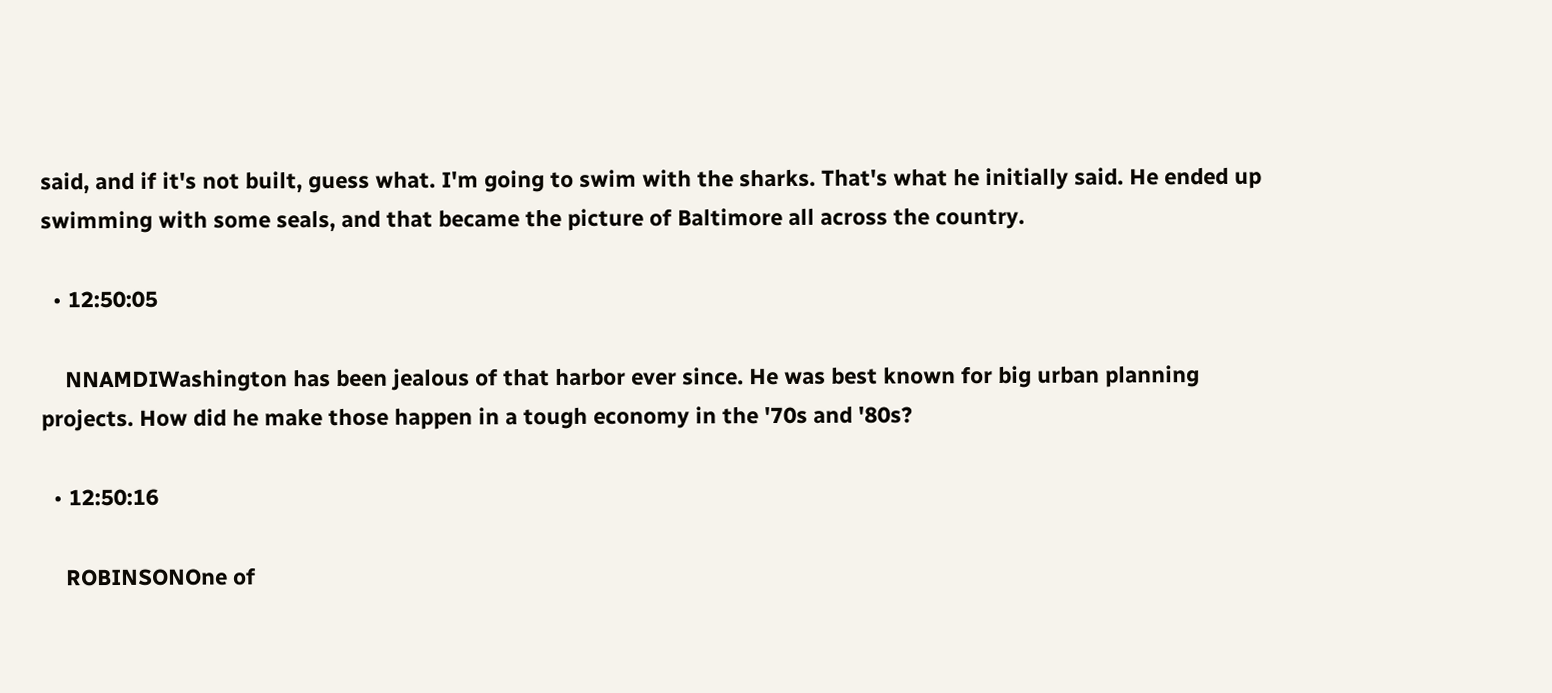said, and if it's not built, guess what. I'm going to swim with the sharks. That's what he initially said. He ended up swimming with some seals, and that became the picture of Baltimore all across the country.

  • 12:50:05

    NNAMDIWashington has been jealous of that harbor ever since. He was best known for big urban planning projects. How did he make those happen in a tough economy in the '70s and '80s?

  • 12:50:16

    ROBINSONOne of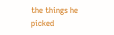the things he picked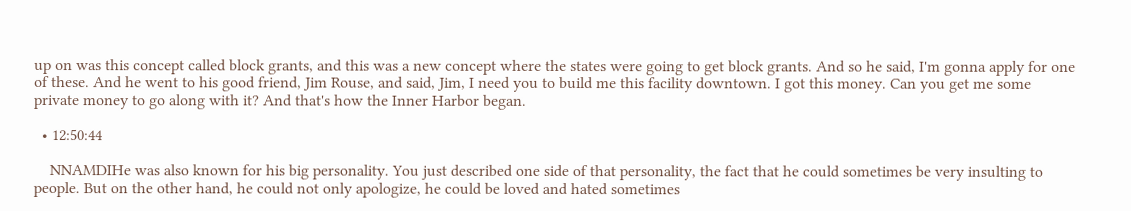up on was this concept called block grants, and this was a new concept where the states were going to get block grants. And so he said, I'm gonna apply for one of these. And he went to his good friend, Jim Rouse, and said, Jim, I need you to build me this facility downtown. I got this money. Can you get me some private money to go along with it? And that's how the Inner Harbor began.

  • 12:50:44

    NNAMDIHe was also known for his big personality. You just described one side of that personality, the fact that he could sometimes be very insulting to people. But on the other hand, he could not only apologize, he could be loved and hated sometimes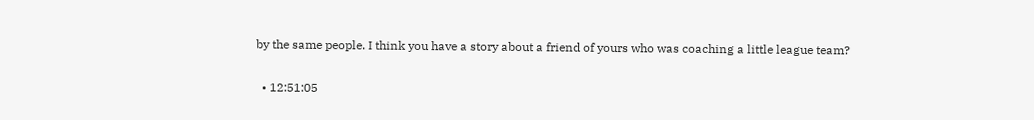by the same people. I think you have a story about a friend of yours who was coaching a little league team?

  • 12:51:05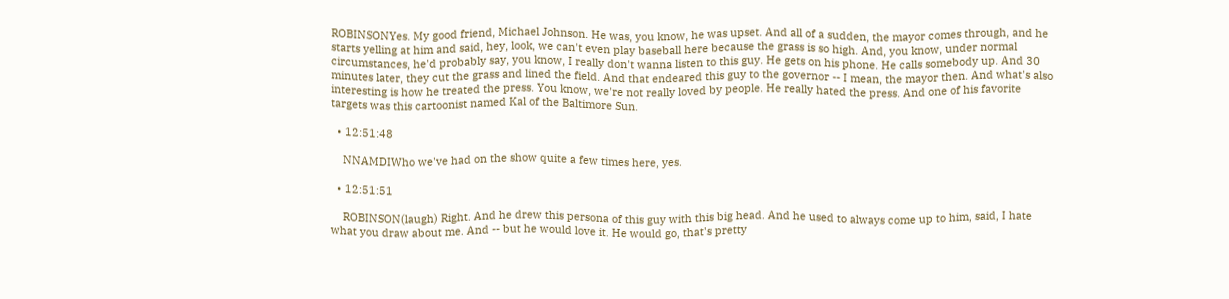ROBINSONYes. My good friend, Michael Johnson. He was, you know, he was upset. And all of a sudden, the mayor comes through, and he starts yelling at him and said, hey, look, we can't even play baseball here because the grass is so high. And, you know, under normal circumstances, he'd probably say, you know, I really don't wanna listen to this guy. He gets on his phone. He calls somebody up. And 30 minutes later, they cut the grass and lined the field. And that endeared this guy to the governor -- I mean, the mayor then. And what's also interesting is how he treated the press. You know, we're not really loved by people. He really hated the press. And one of his favorite targets was this cartoonist named Kal of the Baltimore Sun.

  • 12:51:48

    NNAMDIWho we've had on the show quite a few times here, yes.

  • 12:51:51

    ROBINSON(laugh) Right. And he drew this persona of this guy with this big head. And he used to always come up to him, said, I hate what you draw about me. And -- but he would love it. He would go, that's pretty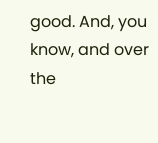good. And, you know, and over the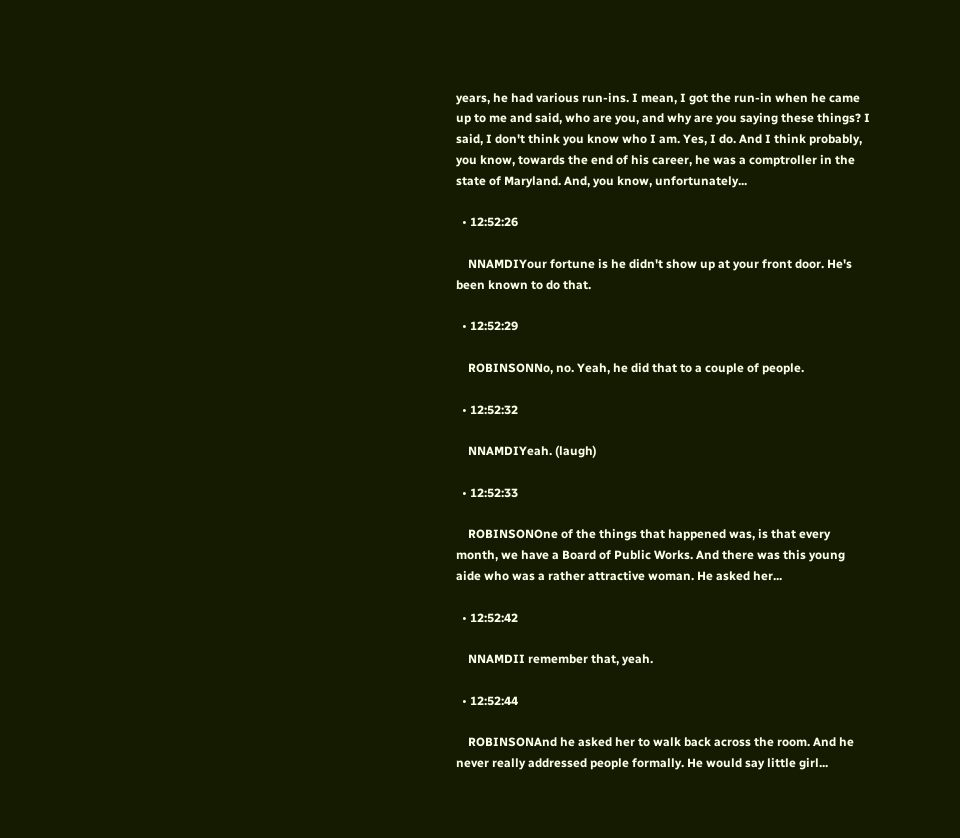years, he had various run-ins. I mean, I got the run-in when he came up to me and said, who are you, and why are you saying these things? I said, I don't think you know who I am. Yes, I do. And I think probably, you know, towards the end of his career, he was a comptroller in the state of Maryland. And, you know, unfortunately...

  • 12:52:26

    NNAMDIYour fortune is he didn't show up at your front door. He's been known to do that.

  • 12:52:29

    ROBINSONNo, no. Yeah, he did that to a couple of people.

  • 12:52:32

    NNAMDIYeah. (laugh)

  • 12:52:33

    ROBINSONOne of the things that happened was, is that every month, we have a Board of Public Works. And there was this young aide who was a rather attractive woman. He asked her...

  • 12:52:42

    NNAMDII remember that, yeah.

  • 12:52:44

    ROBINSONAnd he asked her to walk back across the room. And he never really addressed people formally. He would say little girl...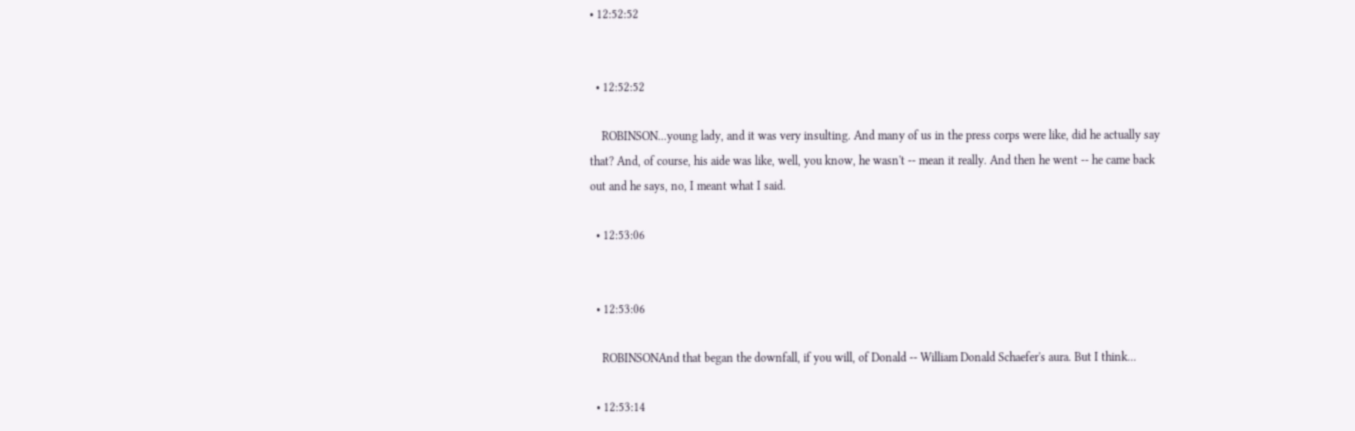• 12:52:52


  • 12:52:52

    ROBINSON...young lady, and it was very insulting. And many of us in the press corps were like, did he actually say that? And, of course, his aide was like, well, you know, he wasn't -- mean it really. And then he went -- he came back out and he says, no, I meant what I said.

  • 12:53:06


  • 12:53:06

    ROBINSONAnd that began the downfall, if you will, of Donald -- William Donald Schaefer's aura. But I think...

  • 12:53:14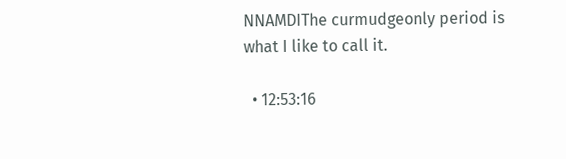NNAMDIThe curmudgeonly period is what I like to call it.

  • 12:53:16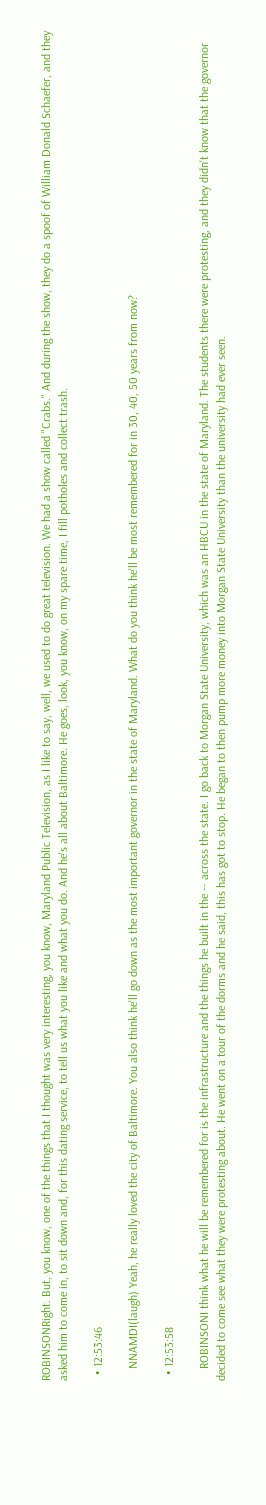ROBINSONRight. But, you know, one of the things that I thought was very interesting, you know, Maryland Public Television, as I like to say, well, we used to do great television. We had a show called "Crabs." And during the show, they do a spoof of William Donald Schaefer, and they asked him to come in, to sit down and, for this dating service, to tell us what you like and what you do. And he's all about Baltimore. He goes, look, you know, on my spare time, I fill potholes and collect trash.

  • 12:53:46

    NNAMDI(laugh) Yeah, he really loved the city of Baltimore. You also think he'll go down as the most important governor in the state of Maryland. What do you think he'll be most remembered for in 30, 40, 50 years from now?

  • 12:53:58

    ROBINSONI think what he will be remembered for is the infrastructure and the things he built in the -- across the state. I go back to Morgan State University, which was an HBCU in the state of Maryland. The students there were protesting, and they didn't know that the governor decided to come see what they were protesting about. He went on a tour of the dorms and he said, this has got to stop. He began to then pump more money into Morgan State University than the university had ever seen.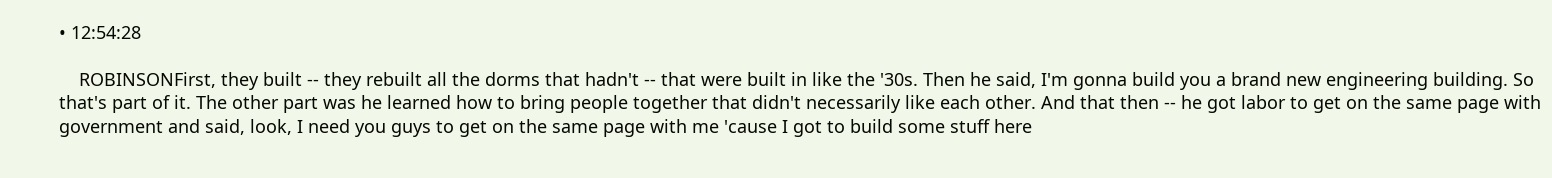• 12:54:28

    ROBINSONFirst, they built -- they rebuilt all the dorms that hadn't -- that were built in like the '30s. Then he said, I'm gonna build you a brand new engineering building. So that's part of it. The other part was he learned how to bring people together that didn't necessarily like each other. And that then -- he got labor to get on the same page with government and said, look, I need you guys to get on the same page with me 'cause I got to build some stuff here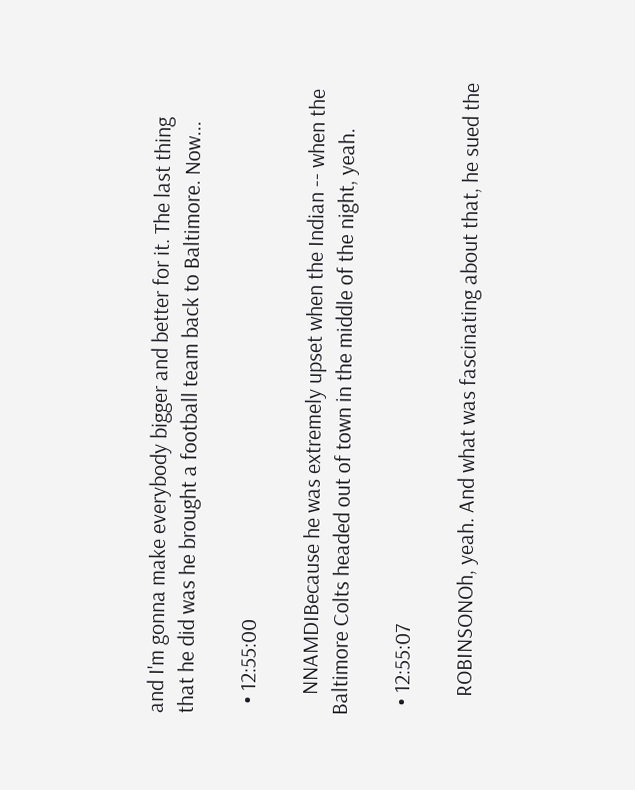and I'm gonna make everybody bigger and better for it. The last thing that he did was he brought a football team back to Baltimore. Now...

  • 12:55:00

    NNAMDIBecause he was extremely upset when the Indian -- when the Baltimore Colts headed out of town in the middle of the night, yeah.

  • 12:55:07

    ROBINSONOh, yeah. And what was fascinating about that, he sued the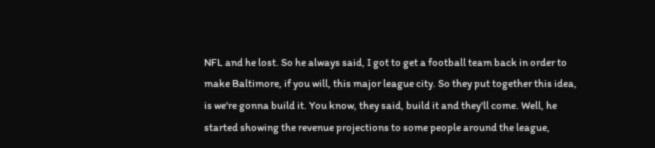NFL and he lost. So he always said, I got to get a football team back in order to make Baltimore, if you will, this major league city. So they put together this idea, is we're gonna build it. You know, they said, build it and they'll come. Well, he started showing the revenue projections to some people around the league,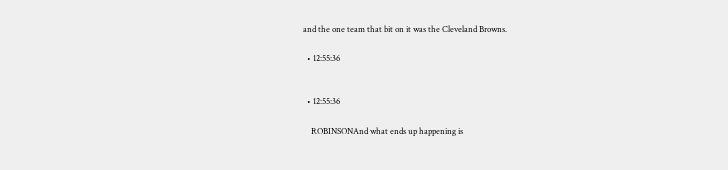and the one team that bit on it was the Cleveland Browns.

  • 12:55:36


  • 12:55:36

    ROBINSONAnd what ends up happening is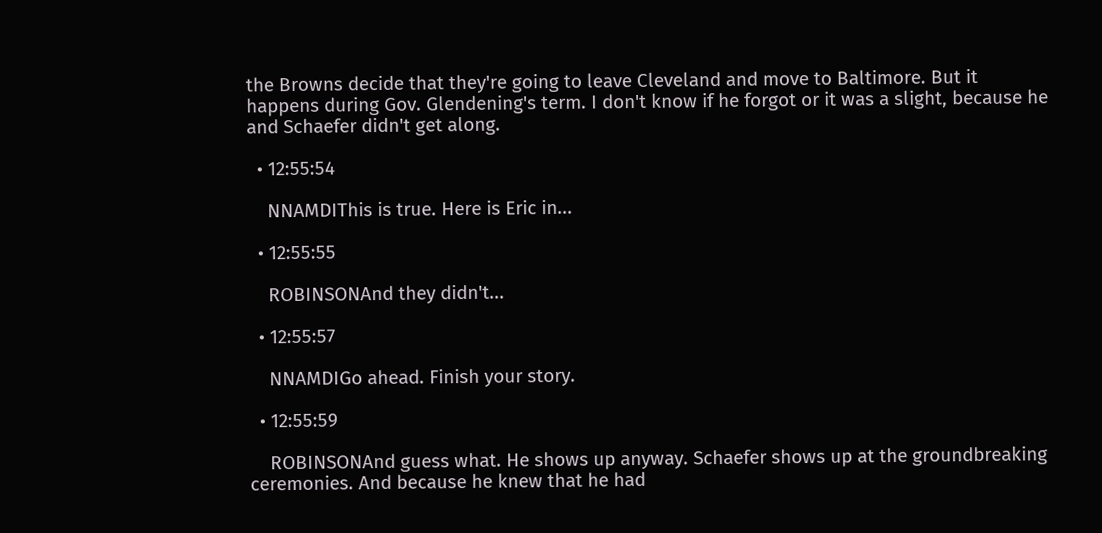the Browns decide that they're going to leave Cleveland and move to Baltimore. But it happens during Gov. Glendening's term. I don't know if he forgot or it was a slight, because he and Schaefer didn't get along.

  • 12:55:54

    NNAMDIThis is true. Here is Eric in...

  • 12:55:55

    ROBINSONAnd they didn't...

  • 12:55:57

    NNAMDIGo ahead. Finish your story.

  • 12:55:59

    ROBINSONAnd guess what. He shows up anyway. Schaefer shows up at the groundbreaking ceremonies. And because he knew that he had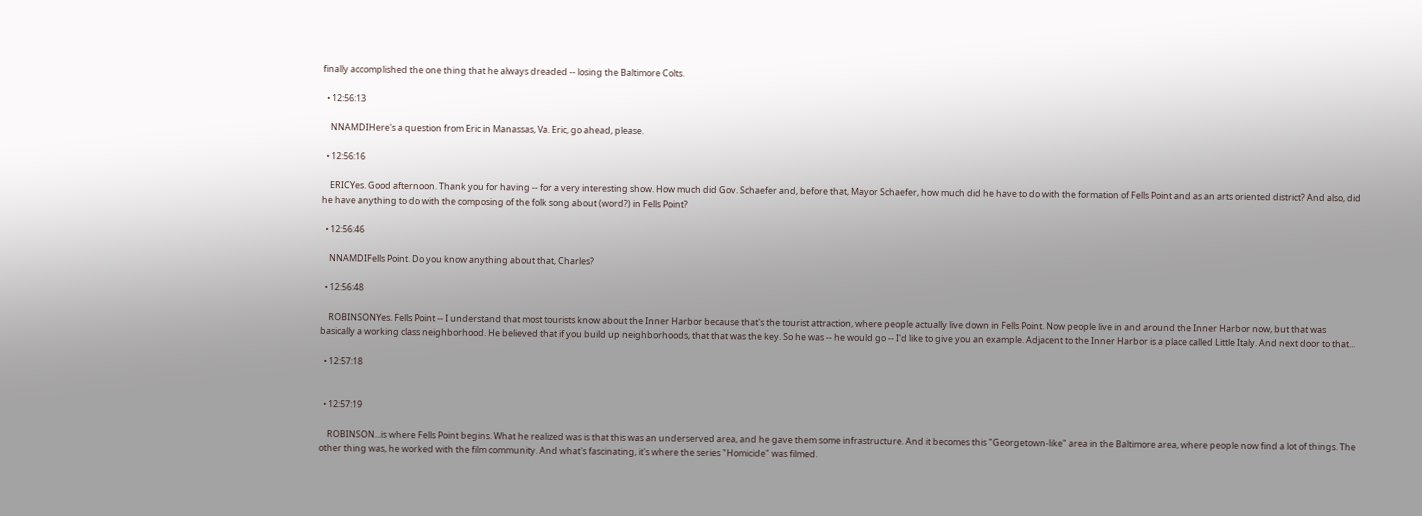finally accomplished the one thing that he always dreaded -- losing the Baltimore Colts.

  • 12:56:13

    NNAMDIHere's a question from Eric in Manassas, Va. Eric, go ahead, please.

  • 12:56:16

    ERICYes. Good afternoon. Thank you for having -- for a very interesting show. How much did Gov. Schaefer and, before that, Mayor Schaefer, how much did he have to do with the formation of Fells Point and as an arts oriented district? And also, did he have anything to do with the composing of the folk song about (word?) in Fells Point?

  • 12:56:46

    NNAMDIFells Point. Do you know anything about that, Charles?

  • 12:56:48

    ROBINSONYes. Fells Point -- I understand that most tourists know about the Inner Harbor because that's the tourist attraction, where people actually live down in Fells Point. Now people live in and around the Inner Harbor now, but that was basically a working class neighborhood. He believed that if you build up neighborhoods, that that was the key. So he was -- he would go -- I'd like to give you an example. Adjacent to the Inner Harbor is a place called Little Italy. And next door to that...

  • 12:57:18


  • 12:57:19

    ROBINSON...is where Fells Point begins. What he realized was is that this was an underserved area, and he gave them some infrastructure. And it becomes this "Georgetown-like" area in the Baltimore area, where people now find a lot of things. The other thing was, he worked with the film community. And what's fascinating, it's where the series "Homicide" was filmed.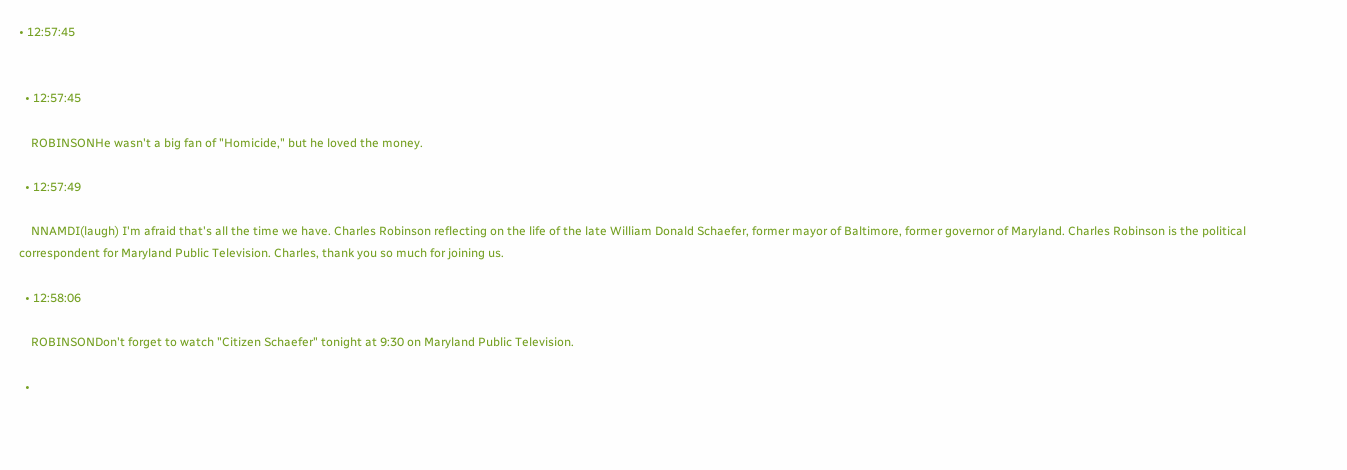• 12:57:45


  • 12:57:45

    ROBINSONHe wasn't a big fan of "Homicide," but he loved the money.

  • 12:57:49

    NNAMDI(laugh) I'm afraid that's all the time we have. Charles Robinson reflecting on the life of the late William Donald Schaefer, former mayor of Baltimore, former governor of Maryland. Charles Robinson is the political correspondent for Maryland Public Television. Charles, thank you so much for joining us.

  • 12:58:06

    ROBINSONDon't forget to watch "Citizen Schaefer" tonight at 9:30 on Maryland Public Television.

  •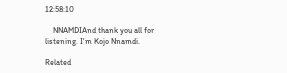12:58:10

    NNAMDIAnd thank you all for listening. I'm Kojo Nnamdi.

Related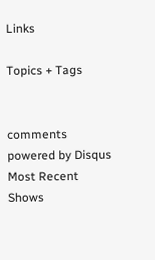Links

Topics + Tags


comments powered by Disqus
Most Recent Shows